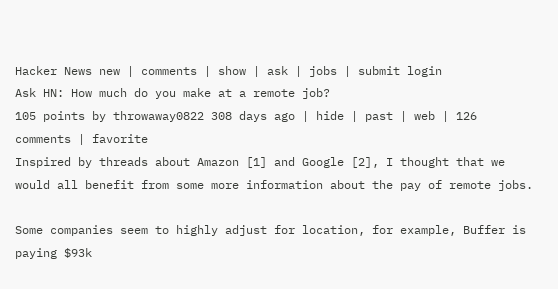Hacker News new | comments | show | ask | jobs | submit login
Ask HN: How much do you make at a remote job?
105 points by throwaway0822 308 days ago | hide | past | web | 126 comments | favorite
Inspired by threads about Amazon [1] and Google [2], I thought that we would all benefit from some more information about the pay of remote jobs.

Some companies seem to highly adjust for location, for example, Buffer is paying $93k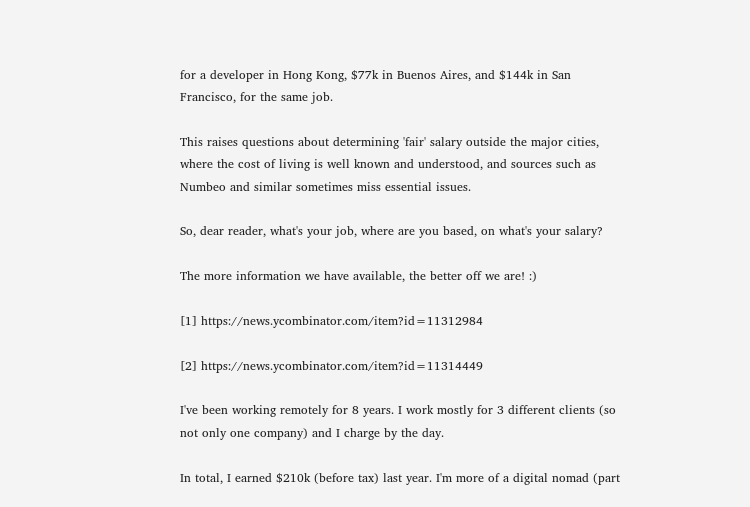for a developer in Hong Kong, $77k in Buenos Aires, and $144k in San Francisco, for the same job.

This raises questions about determining 'fair' salary outside the major cities, where the cost of living is well known and understood, and sources such as Numbeo and similar sometimes miss essential issues.

So, dear reader, what's your job, where are you based, on what's your salary?

The more information we have available, the better off we are! :)

[1] https://news.ycombinator.com/item?id=11312984

[2] https://news.ycombinator.com/item?id=11314449

I've been working remotely for 8 years. I work mostly for 3 different clients (so not only one company) and I charge by the day.

In total, I earned $210k (before tax) last year. I'm more of a digital nomad (part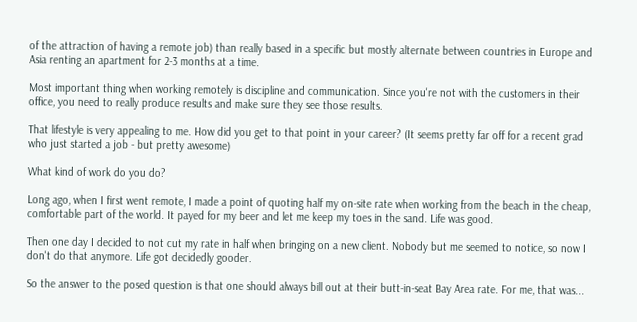of the attraction of having a remote job) than really based in a specific but mostly alternate between countries in Europe and Asia renting an apartment for 2-3 months at a time.

Most important thing when working remotely is discipline and communication. Since you're not with the customers in their office, you need to really produce results and make sure they see those results.

That lifestyle is very appealing to me. How did you get to that point in your career? (It seems pretty far off for a recent grad who just started a job - but pretty awesome)

What kind of work do you do?

Long ago, when I first went remote, I made a point of quoting half my on-site rate when working from the beach in the cheap, comfortable part of the world. It payed for my beer and let me keep my toes in the sand. Life was good.

Then one day I decided to not cut my rate in half when bringing on a new client. Nobody but me seemed to notice, so now I don't do that anymore. Life got decidedly gooder.

So the answer to the posed question is that one should always bill out at their butt-in-seat Bay Area rate. For me, that was...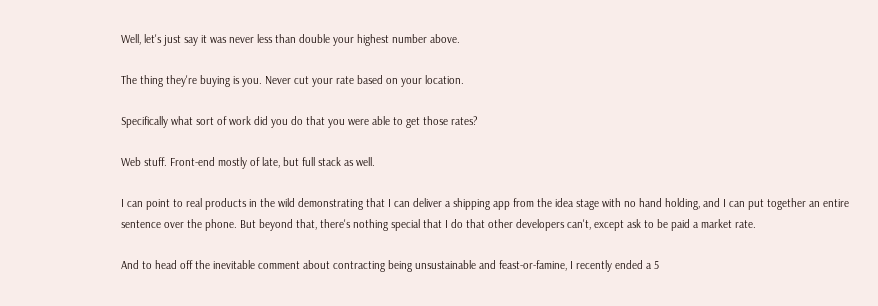Well, let's just say it was never less than double your highest number above.

The thing they're buying is you. Never cut your rate based on your location.

Specifically what sort of work did you do that you were able to get those rates?

Web stuff. Front-end mostly of late, but full stack as well.

I can point to real products in the wild demonstrating that I can deliver a shipping app from the idea stage with no hand holding, and I can put together an entire sentence over the phone. But beyond that, there's nothing special that I do that other developers can't, except ask to be paid a market rate.

And to head off the inevitable comment about contracting being unsustainable and feast-or-famine, I recently ended a 5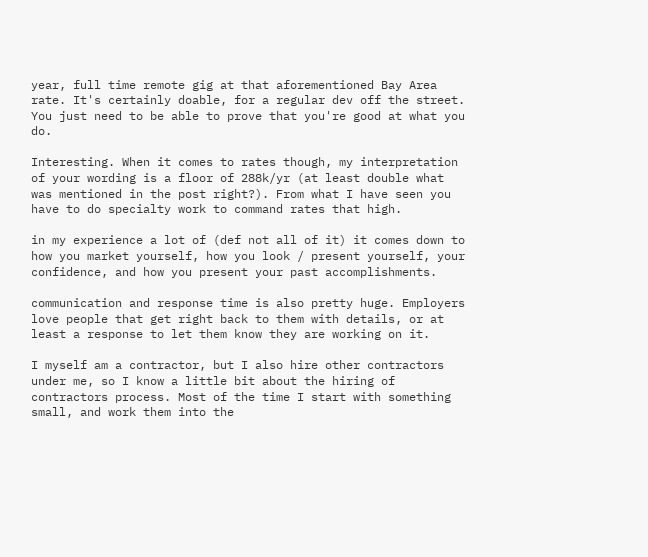year, full time remote gig at that aforementioned Bay Area rate. It's certainly doable, for a regular dev off the street. You just need to be able to prove that you're good at what you do.

Interesting. When it comes to rates though, my interpretation of your wording is a floor of 288k/yr (at least double what was mentioned in the post right?). From what I have seen you have to do specialty work to command rates that high.

in my experience a lot of (def not all of it) it comes down to how you market yourself, how you look / present yourself, your confidence, and how you present your past accomplishments.

communication and response time is also pretty huge. Employers love people that get right back to them with details, or at least a response to let them know they are working on it.

I myself am a contractor, but I also hire other contractors under me, so I know a little bit about the hiring of contractors process. Most of the time I start with something small, and work them into the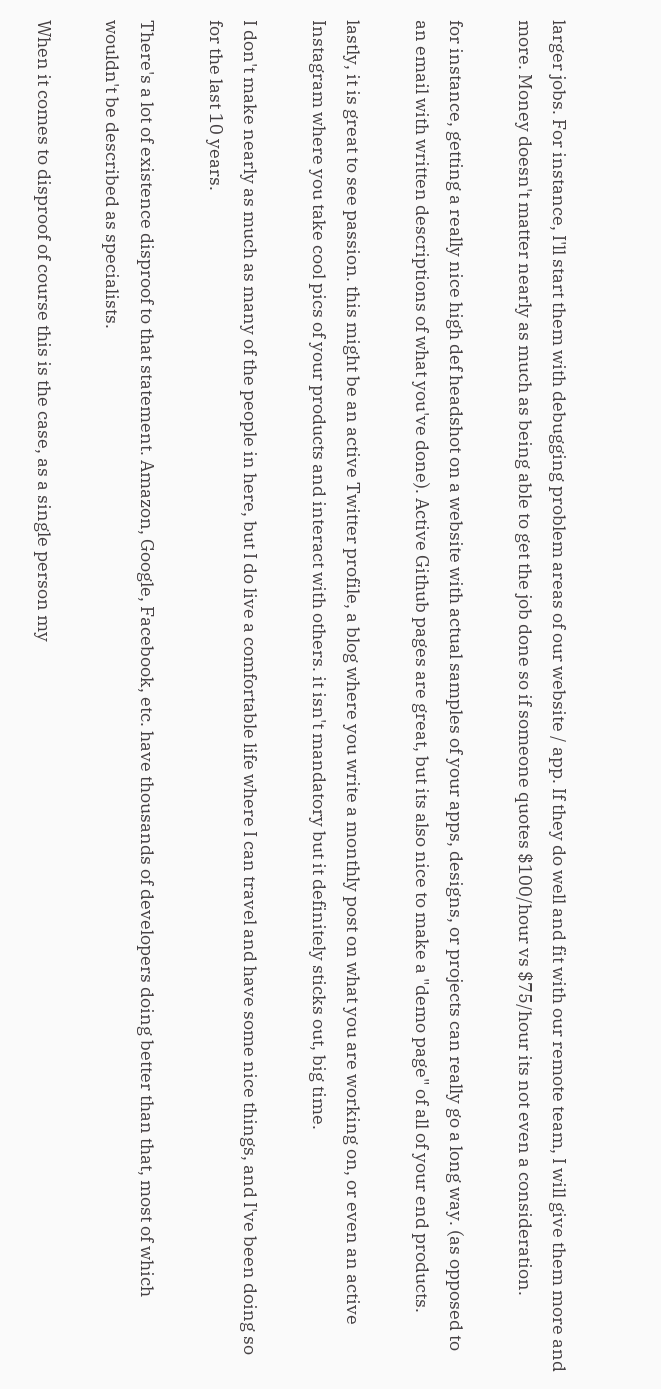larger jobs. For instance, I'll start them with debugging problem areas of our website / app. If they do well and fit with our remote team, I will give them more and more. Money doesn't matter nearly as much as being able to get the job done so if someone quotes $100/hour vs $75/hour its not even a consideration.

for instance, getting a really nice high def headshot on a website with actual samples of your apps, designs, or projects can really go a long way. (as opposed to an email with written descriptions of what you've done). Active Github pages are great, but its also nice to make a "demo page" of all of your end products.

lastly, it is great to see passion. this might be an active Twitter profile, a blog where you write a monthly post on what you are working on, or even an active Instagram where you take cool pics of your products and interact with others. it isn't mandatory but it definitely sticks out, big time.

I don't make nearly as much as many of the people in here, but I do live a comfortable life where I can travel and have some nice things, and I've been doing so for the last 10 years.

There's a lot of existence disproof to that statement. Amazon, Google, Facebook, etc. have thousands of developers doing better than that, most of which wouldn't be described as specialists.

When it comes to disproof of course this is the case, as a single person my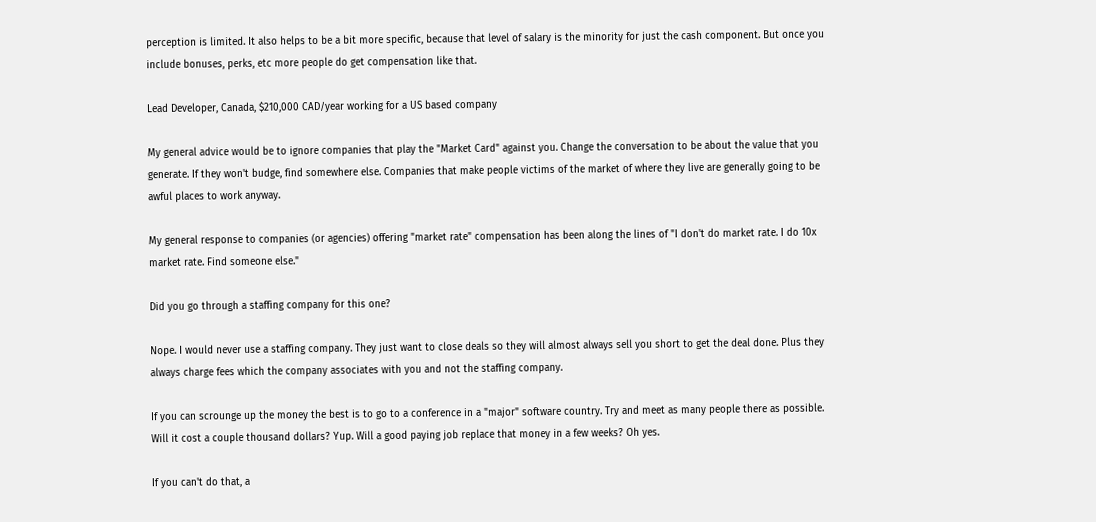perception is limited. It also helps to be a bit more specific, because that level of salary is the minority for just the cash component. But once you include bonuses, perks, etc more people do get compensation like that.

Lead Developer, Canada, $210,000 CAD/year working for a US based company

My general advice would be to ignore companies that play the "Market Card" against you. Change the conversation to be about the value that you generate. If they won't budge, find somewhere else. Companies that make people victims of the market of where they live are generally going to be awful places to work anyway.

My general response to companies (or agencies) offering "market rate" compensation has been along the lines of "I don't do market rate. I do 10x market rate. Find someone else."

Did you go through a staffing company for this one?

Nope. I would never use a staffing company. They just want to close deals so they will almost always sell you short to get the deal done. Plus they always charge fees which the company associates with you and not the staffing company.

If you can scrounge up the money the best is to go to a conference in a "major" software country. Try and meet as many people there as possible. Will it cost a couple thousand dollars? Yup. Will a good paying job replace that money in a few weeks? Oh yes.

If you can't do that, a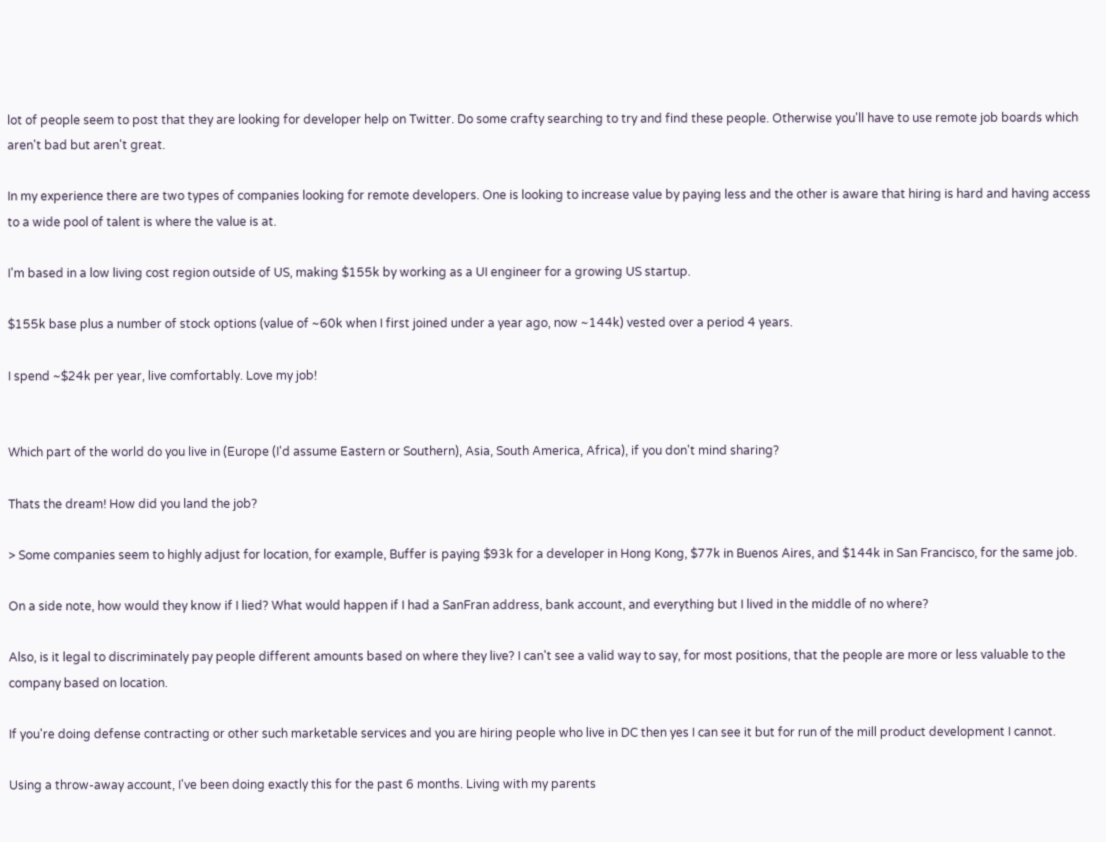lot of people seem to post that they are looking for developer help on Twitter. Do some crafty searching to try and find these people. Otherwise you'll have to use remote job boards which aren't bad but aren't great.

In my experience there are two types of companies looking for remote developers. One is looking to increase value by paying less and the other is aware that hiring is hard and having access to a wide pool of talent is where the value is at.

I'm based in a low living cost region outside of US, making $155k by working as a UI engineer for a growing US startup.

$155k base plus a number of stock options (value of ~60k when I first joined under a year ago, now ~144k) vested over a period 4 years.

I spend ~$24k per year, live comfortably. Love my job!


Which part of the world do you live in (Europe (I'd assume Eastern or Southern), Asia, South America, Africa), if you don't mind sharing?

Thats the dream! How did you land the job?

> Some companies seem to highly adjust for location, for example, Buffer is paying $93k for a developer in Hong Kong, $77k in Buenos Aires, and $144k in San Francisco, for the same job.

On a side note, how would they know if I lied? What would happen if I had a SanFran address, bank account, and everything but I lived in the middle of no where?

Also, is it legal to discriminately pay people different amounts based on where they live? I can't see a valid way to say, for most positions, that the people are more or less valuable to the company based on location.

If you're doing defense contracting or other such marketable services and you are hiring people who live in DC then yes I can see it but for run of the mill product development I cannot.

Using a throw-away account, I've been doing exactly this for the past 6 months. Living with my parents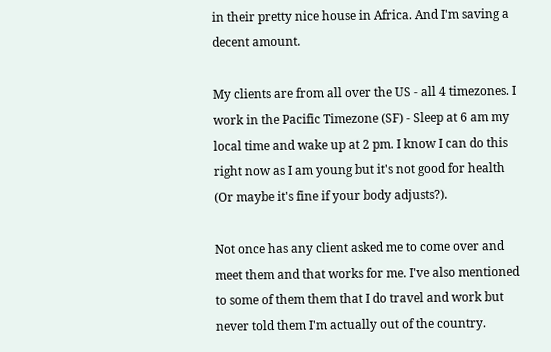in their pretty nice house in Africa. And I'm saving a decent amount.

My clients are from all over the US - all 4 timezones. I work in the Pacific Timezone (SF) - Sleep at 6 am my local time and wake up at 2 pm. I know I can do this right now as I am young but it's not good for health (Or maybe it's fine if your body adjusts?).

Not once has any client asked me to come over and meet them and that works for me. I've also mentioned to some of them them that I do travel and work but never told them I'm actually out of the country.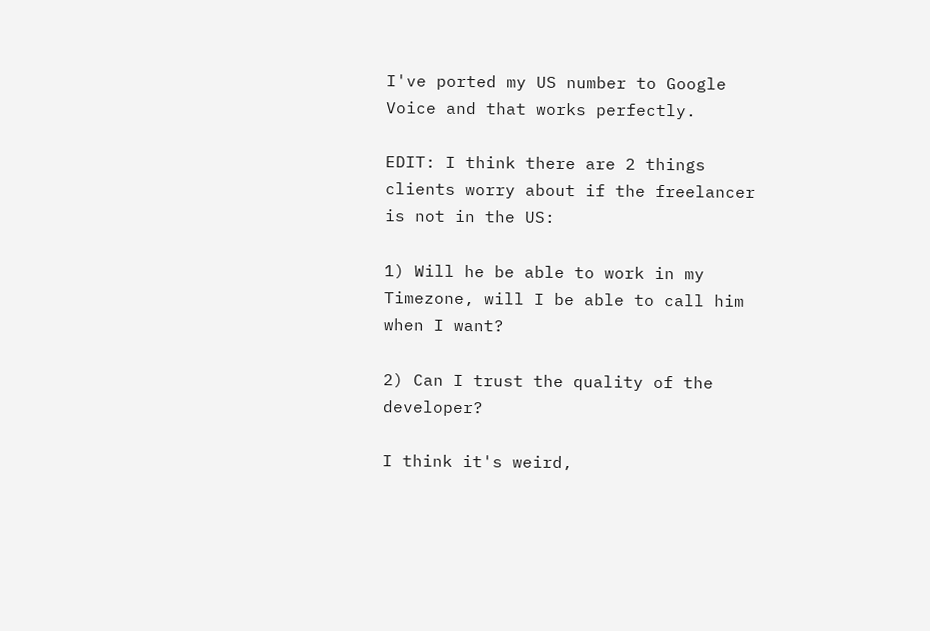I've ported my US number to Google Voice and that works perfectly.

EDIT: I think there are 2 things clients worry about if the freelancer is not in the US:

1) Will he be able to work in my Timezone, will I be able to call him when I want?

2) Can I trust the quality of the developer?

I think it's weird,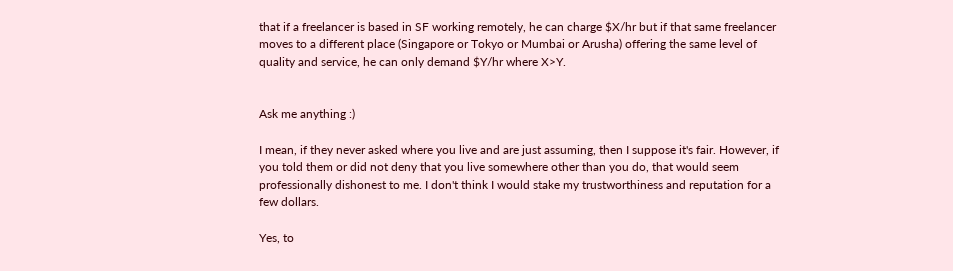that if a freelancer is based in SF working remotely, he can charge $X/hr but if that same freelancer moves to a different place (Singapore or Tokyo or Mumbai or Arusha) offering the same level of quality and service, he can only demand $Y/hr where X>Y.


Ask me anything :)

I mean, if they never asked where you live and are just assuming, then I suppose it's fair. However, if you told them or did not deny that you live somewhere other than you do, that would seem professionally dishonest to me. I don't think I would stake my trustworthiness and reputation for a few dollars.

Yes, to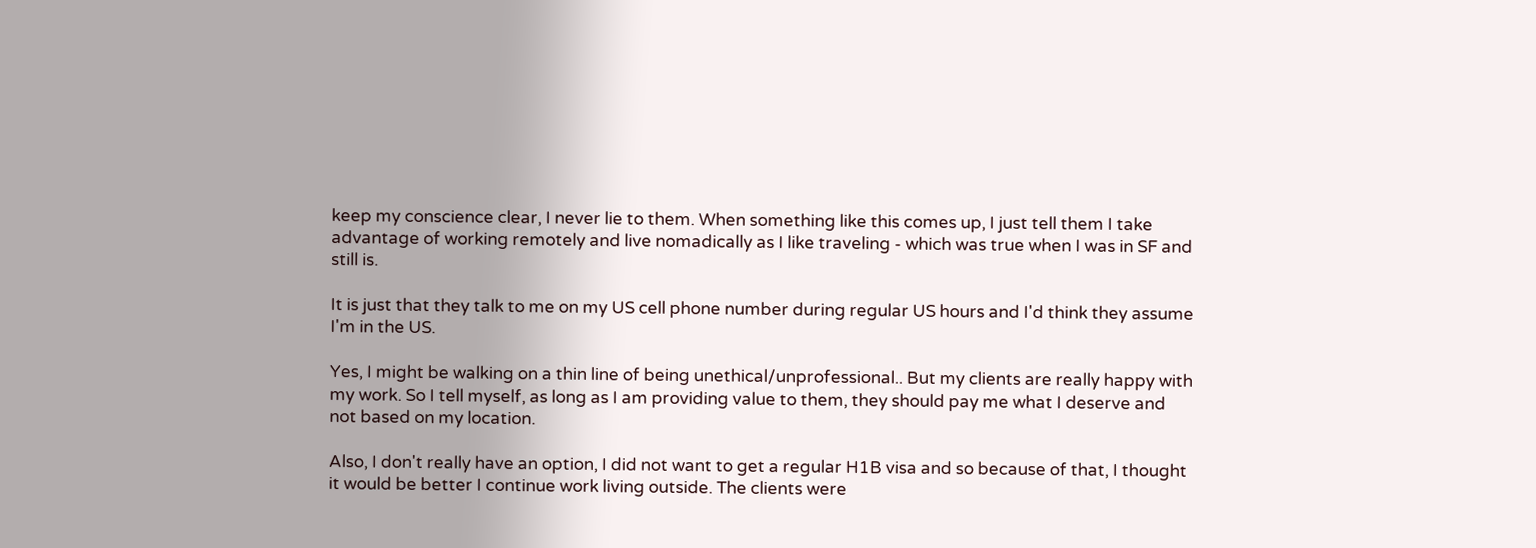keep my conscience clear, I never lie to them. When something like this comes up, I just tell them I take advantage of working remotely and live nomadically as I like traveling - which was true when I was in SF and still is.

It is just that they talk to me on my US cell phone number during regular US hours and I'd think they assume I'm in the US.

Yes, I might be walking on a thin line of being unethical/unprofessional.. But my clients are really happy with my work. So I tell myself, as long as I am providing value to them, they should pay me what I deserve and not based on my location.

Also, I don't really have an option, I did not want to get a regular H1B visa and so because of that, I thought it would be better I continue work living outside. The clients were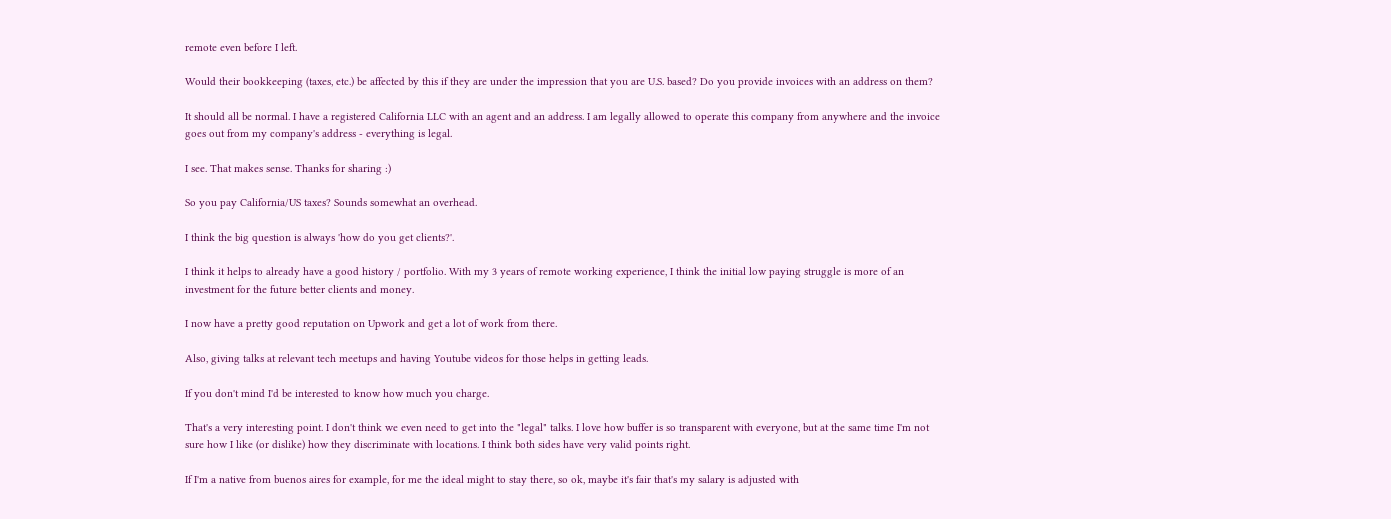remote even before I left.

Would their bookkeeping (taxes, etc.) be affected by this if they are under the impression that you are U.S. based? Do you provide invoices with an address on them?

It should all be normal. I have a registered California LLC with an agent and an address. I am legally allowed to operate this company from anywhere and the invoice goes out from my company's address - everything is legal.

I see. That makes sense. Thanks for sharing :)

So you pay California/US taxes? Sounds somewhat an overhead.

I think the big question is always 'how do you get clients?'.

I think it helps to already have a good history / portfolio. With my 3 years of remote working experience, I think the initial low paying struggle is more of an investment for the future better clients and money.

I now have a pretty good reputation on Upwork and get a lot of work from there.

Also, giving talks at relevant tech meetups and having Youtube videos for those helps in getting leads.

If you don't mind I'd be interested to know how much you charge.

That's a very interesting point. I don't think we even need to get into the "legal" talks. I love how buffer is so transparent with everyone, but at the same time I'm not sure how I like (or dislike) how they discriminate with locations. I think both sides have very valid points right.

If I'm a native from buenos aires for example, for me the ideal might to stay there, so ok, maybe it's fair that's my salary is adjusted with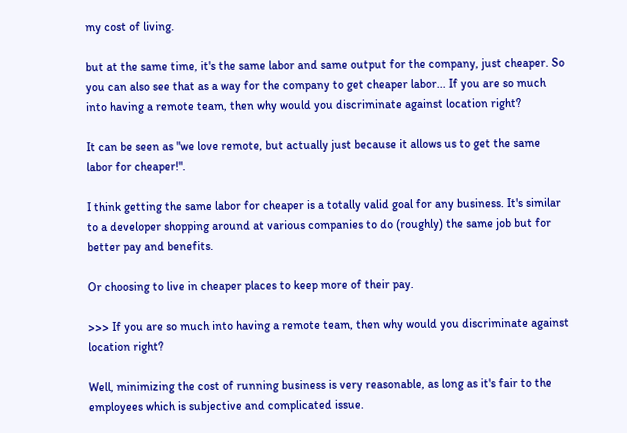my cost of living.

but at the same time, it's the same labor and same output for the company, just cheaper. So you can also see that as a way for the company to get cheaper labor... If you are so much into having a remote team, then why would you discriminate against location right?

It can be seen as "we love remote, but actually just because it allows us to get the same labor for cheaper!".

I think getting the same labor for cheaper is a totally valid goal for any business. It's similar to a developer shopping around at various companies to do (roughly) the same job but for better pay and benefits.

Or choosing to live in cheaper places to keep more of their pay.

>>> If you are so much into having a remote team, then why would you discriminate against location right?

Well, minimizing the cost of running business is very reasonable, as long as it's fair to the employees which is subjective and complicated issue.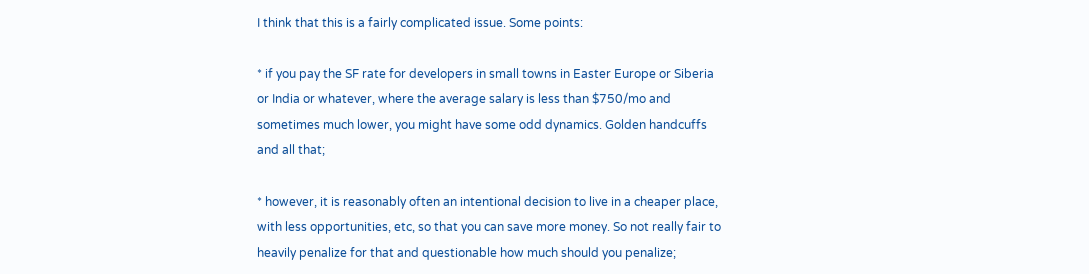I think that this is a fairly complicated issue. Some points:

* if you pay the SF rate for developers in small towns in Easter Europe or Siberia or India or whatever, where the average salary is less than $750/mo and sometimes much lower, you might have some odd dynamics. Golden handcuffs and all that;

* however, it is reasonably often an intentional decision to live in a cheaper place, with less opportunities, etc, so that you can save more money. So not really fair to heavily penalize for that and questionable how much should you penalize;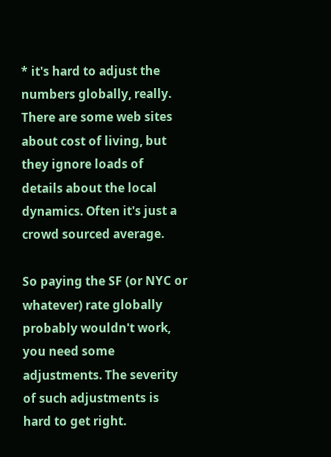* it's hard to adjust the numbers globally, really. There are some web sites about cost of living, but they ignore loads of details about the local dynamics. Often it's just a crowd sourced average.

So paying the SF (or NYC or whatever) rate globally probably wouldn't work, you need some adjustments. The severity of such adjustments is hard to get right.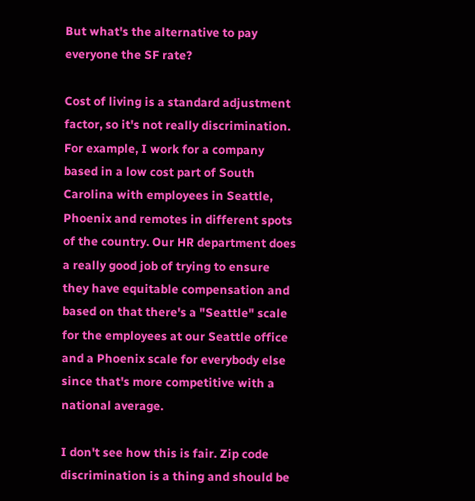But what's the alternative to pay everyone the SF rate?

Cost of living is a standard adjustment factor, so it's not really discrimination. For example, I work for a company based in a low cost part of South Carolina with employees in Seattle, Phoenix and remotes in different spots of the country. Our HR department does a really good job of trying to ensure they have equitable compensation and based on that there's a "Seattle" scale for the employees at our Seattle office and a Phoenix scale for everybody else since that's more competitive with a national average.

I don't see how this is fair. Zip code discrimination is a thing and should be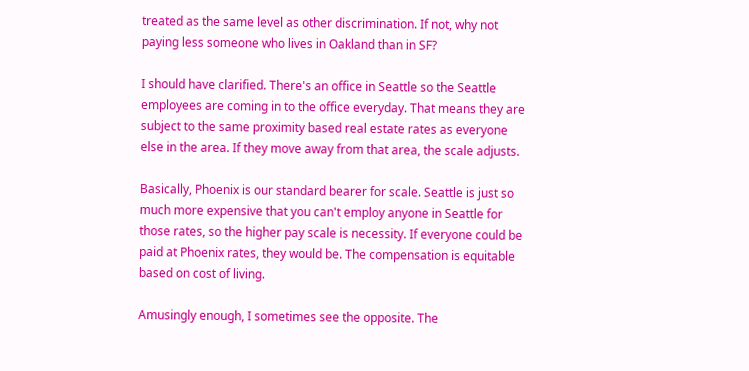treated as the same level as other discrimination. If not, why not paying less someone who lives in Oakland than in SF?

I should have clarified. There's an office in Seattle so the Seattle employees are coming in to the office everyday. That means they are subject to the same proximity based real estate rates as everyone else in the area. If they move away from that area, the scale adjusts.

Basically, Phoenix is our standard bearer for scale. Seattle is just so much more expensive that you can't employ anyone in Seattle for those rates, so the higher pay scale is necessity. If everyone could be paid at Phoenix rates, they would be. The compensation is equitable based on cost of living.

Amusingly enough, I sometimes see the opposite. The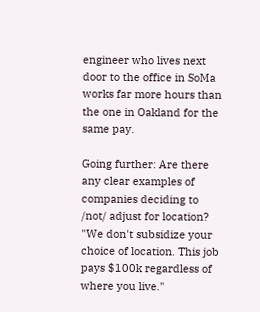engineer who lives next door to the office in SoMa works far more hours than the one in Oakland for the same pay.

Going further: Are there any clear examples of companies deciding to /not/ adjust for location? "We don't subsidize your choice of location. This job pays $100k regardless of where you live."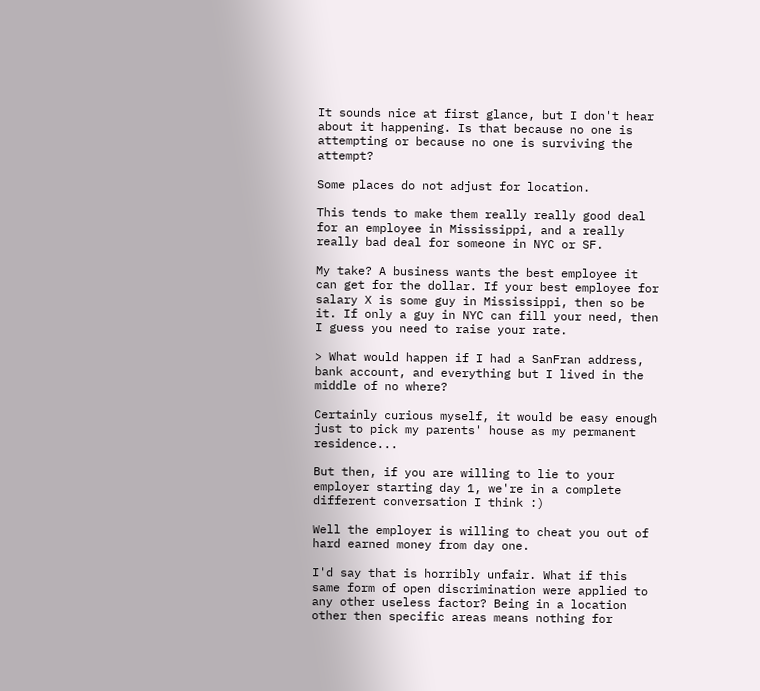It sounds nice at first glance, but I don't hear about it happening. Is that because no one is attempting or because no one is surviving the attempt?

Some places do not adjust for location.

This tends to make them really really good deal for an employee in Mississippi, and a really really bad deal for someone in NYC or SF.

My take? A business wants the best employee it can get for the dollar. If your best employee for salary X is some guy in Mississippi, then so be it. If only a guy in NYC can fill your need, then I guess you need to raise your rate.

> What would happen if I had a SanFran address, bank account, and everything but I lived in the middle of no where?

Certainly curious myself, it would be easy enough just to pick my parents' house as my permanent residence...

But then, if you are willing to lie to your employer starting day 1, we're in a complete different conversation I think :)

Well the employer is willing to cheat you out of hard earned money from day one.

I'd say that is horribly unfair. What if this same form of open discrimination were applied to any other useless factor? Being in a location other then specific areas means nothing for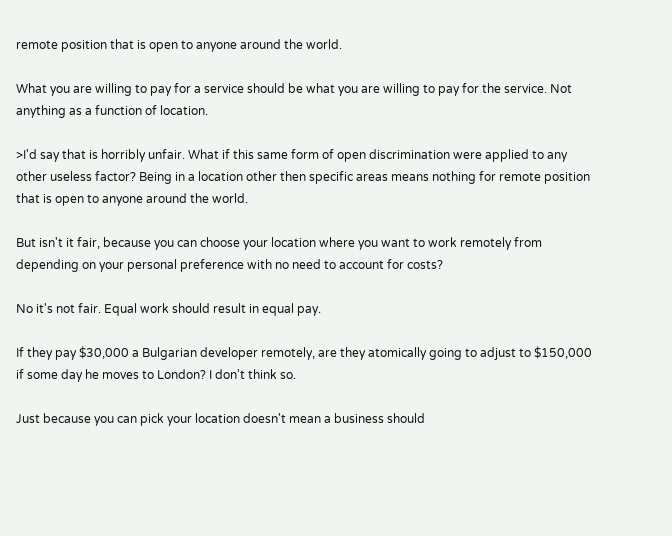remote position that is open to anyone around the world.

What you are willing to pay for a service should be what you are willing to pay for the service. Not anything as a function of location.

>I'd say that is horribly unfair. What if this same form of open discrimination were applied to any other useless factor? Being in a location other then specific areas means nothing for remote position that is open to anyone around the world.

But isn't it fair, because you can choose your location where you want to work remotely from depending on your personal preference with no need to account for costs?

No it's not fair. Equal work should result in equal pay.

If they pay $30,000 a Bulgarian developer remotely, are they atomically going to adjust to $150,000 if some day he moves to London? I don't think so.

Just because you can pick your location doesn't mean a business should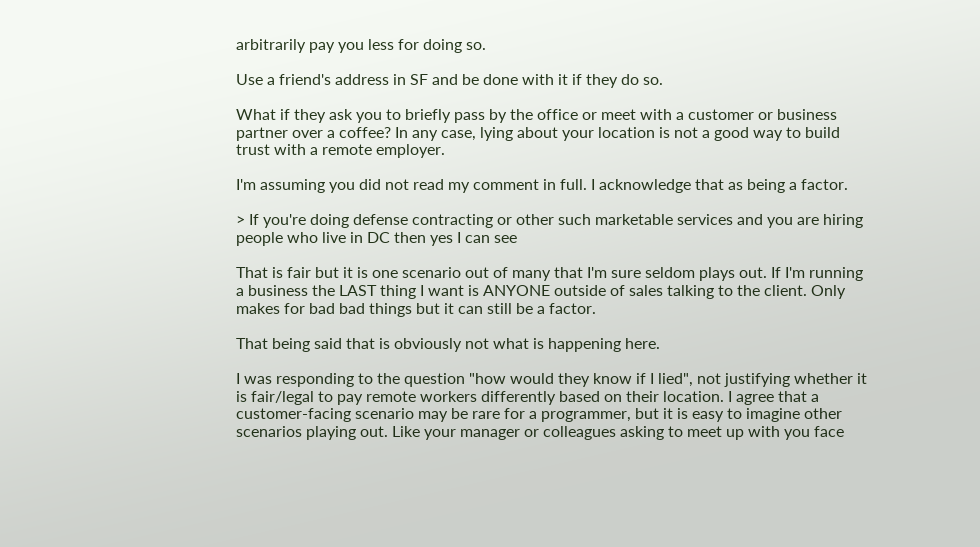arbitrarily pay you less for doing so.

Use a friend's address in SF and be done with it if they do so.

What if they ask you to briefly pass by the office or meet with a customer or business partner over a coffee? In any case, lying about your location is not a good way to build trust with a remote employer.

I'm assuming you did not read my comment in full. I acknowledge that as being a factor.

> If you're doing defense contracting or other such marketable services and you are hiring people who live in DC then yes I can see

That is fair but it is one scenario out of many that I'm sure seldom plays out. If I'm running a business the LAST thing I want is ANYONE outside of sales talking to the client. Only makes for bad bad things but it can still be a factor.

That being said that is obviously not what is happening here.

I was responding to the question "how would they know if I lied", not justifying whether it is fair/legal to pay remote workers differently based on their location. I agree that a customer-facing scenario may be rare for a programmer, but it is easy to imagine other scenarios playing out. Like your manager or colleagues asking to meet up with you face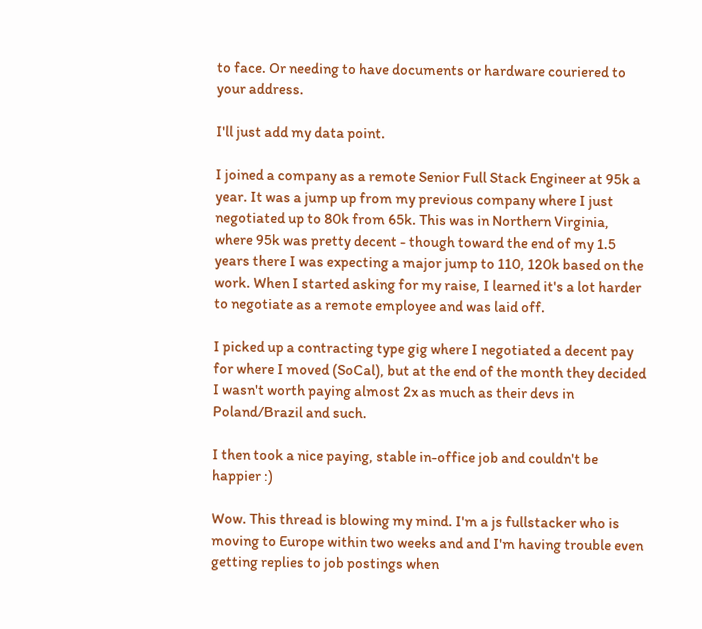to face. Or needing to have documents or hardware couriered to your address.

I'll just add my data point.

I joined a company as a remote Senior Full Stack Engineer at 95k a year. It was a jump up from my previous company where I just negotiated up to 80k from 65k. This was in Northern Virginia, where 95k was pretty decent - though toward the end of my 1.5 years there I was expecting a major jump to 110, 120k based on the work. When I started asking for my raise, I learned it's a lot harder to negotiate as a remote employee and was laid off.

I picked up a contracting type gig where I negotiated a decent pay for where I moved (SoCal), but at the end of the month they decided I wasn't worth paying almost 2x as much as their devs in Poland/Brazil and such.

I then took a nice paying, stable in-office job and couldn't be happier :)

Wow. This thread is blowing my mind. I'm a js fullstacker who is moving to Europe within two weeks and and I'm having trouble even getting replies to job postings when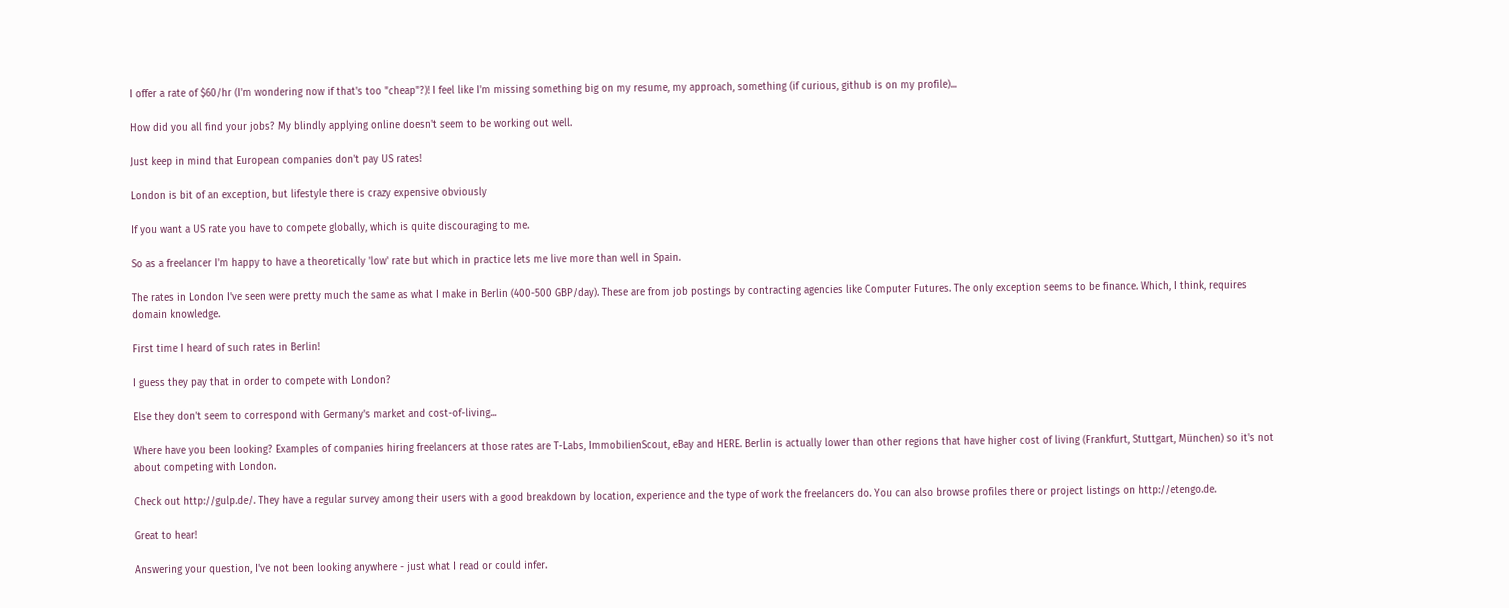I offer a rate of $60/hr (I'm wondering now if that's too "cheap"?)! I feel like I'm missing something big on my resume, my approach, something (if curious, github is on my profile)...

How did you all find your jobs? My blindly applying online doesn't seem to be working out well.

Just keep in mind that European companies don't pay US rates!

London is bit of an exception, but lifestyle there is crazy expensive obviously

If you want a US rate you have to compete globally, which is quite discouraging to me.

So as a freelancer I'm happy to have a theoretically 'low' rate but which in practice lets me live more than well in Spain.

The rates in London I've seen were pretty much the same as what I make in Berlin (400-500 GBP/day). These are from job postings by contracting agencies like Computer Futures. The only exception seems to be finance. Which, I think, requires domain knowledge.

First time I heard of such rates in Berlin!

I guess they pay that in order to compete with London?

Else they don't seem to correspond with Germany's market and cost-of-living...

Where have you been looking? Examples of companies hiring freelancers at those rates are T-Labs, ImmobilienScout, eBay and HERE. Berlin is actually lower than other regions that have higher cost of living (Frankfurt, Stuttgart, München) so it's not about competing with London.

Check out http://gulp.de/. They have a regular survey among their users with a good breakdown by location, experience and the type of work the freelancers do. You can also browse profiles there or project listings on http://etengo.de.

Great to hear!

Answering your question, I've not been looking anywhere - just what I read or could infer.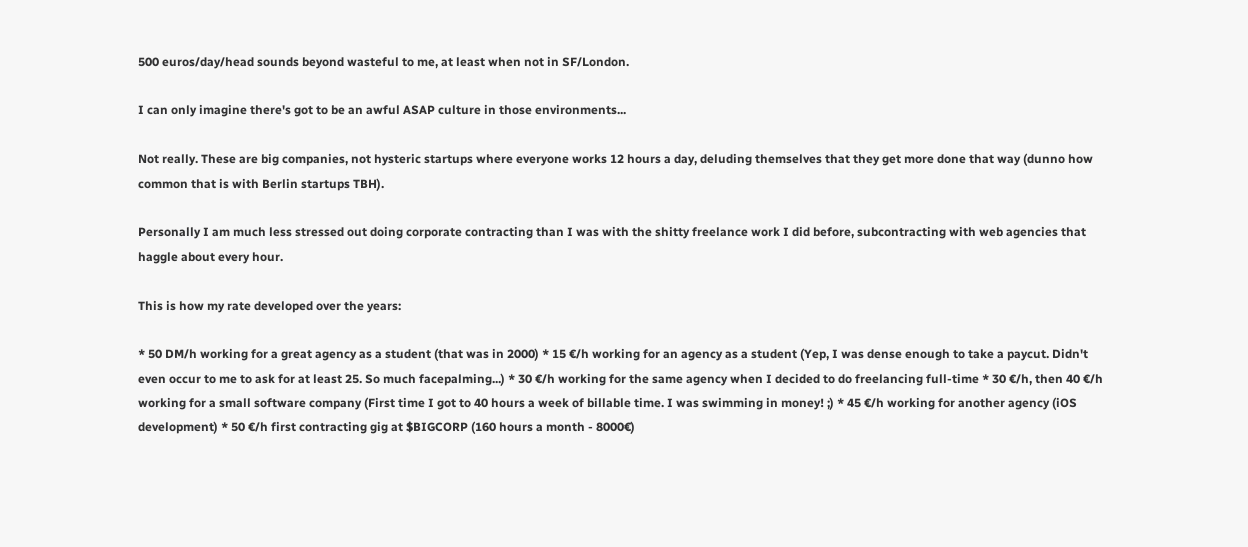500 euros/day/head sounds beyond wasteful to me, at least when not in SF/London.

I can only imagine there's got to be an awful ASAP culture in those environments...

Not really. These are big companies, not hysteric startups where everyone works 12 hours a day, deluding themselves that they get more done that way (dunno how common that is with Berlin startups TBH).

Personally I am much less stressed out doing corporate contracting than I was with the shitty freelance work I did before, subcontracting with web agencies that haggle about every hour.

This is how my rate developed over the years:

* 50 DM/h working for a great agency as a student (that was in 2000) * 15 €/h working for an agency as a student (Yep, I was dense enough to take a paycut. Didn't even occur to me to ask for at least 25. So much facepalming...) * 30 €/h working for the same agency when I decided to do freelancing full-time * 30 €/h, then 40 €/h working for a small software company (First time I got to 40 hours a week of billable time. I was swimming in money! ;) * 45 €/h working for another agency (iOS development) * 50 €/h first contracting gig at $BIGCORP (160 hours a month - 8000€)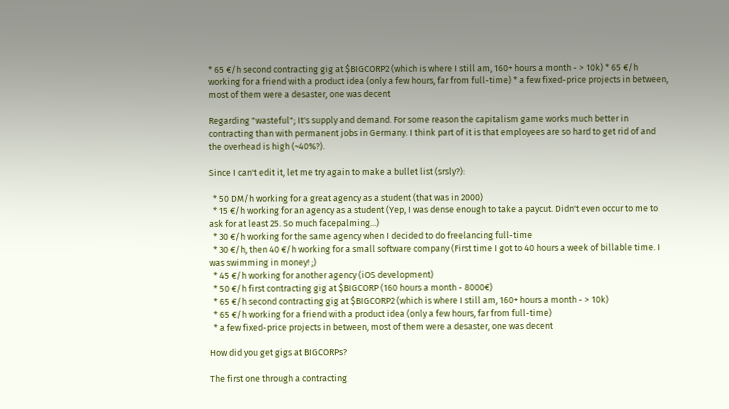* 65 €/h second contracting gig at $BIGCORP2 (which is where I still am, 160+ hours a month - > 10k) * 65 €/h working for a friend with a product idea (only a few hours, far from full-time) * a few fixed-price projects in between, most of them were a desaster, one was decent

Regarding "wasteful"; It's supply and demand. For some reason the capitalism game works much better in contracting than with permanent jobs in Germany. I think part of it is that employees are so hard to get rid of and the overhead is high (~40%?).

Since I can't edit it, let me try again to make a bullet list (srsly?):

  * 50 DM/h working for a great agency as a student (that was in 2000)
  * 15 €/h working for an agency as a student (Yep, I was dense enough to take a paycut. Didn't even occur to me to ask for at least 25. So much facepalming...)
  * 30 €/h working for the same agency when I decided to do freelancing full-time
  * 30 €/h, then 40 €/h working for a small software company (First time I got to 40 hours a week of billable time. I was swimming in money! ;)
  * 45 €/h working for another agency (iOS development)
  * 50 €/h first contracting gig at $BIGCORP (160 hours a month - 8000€)
  * 65 €/h second contracting gig at $BIGCORP2 (which is where I still am, 160+ hours a month - > 10k)
  * 65 €/h working for a friend with a product idea (only a few hours, far from full-time)
  * a few fixed-price projects in between, most of them were a desaster, one was decent

How did you get gigs at BIGCORPs?

The first one through a contracting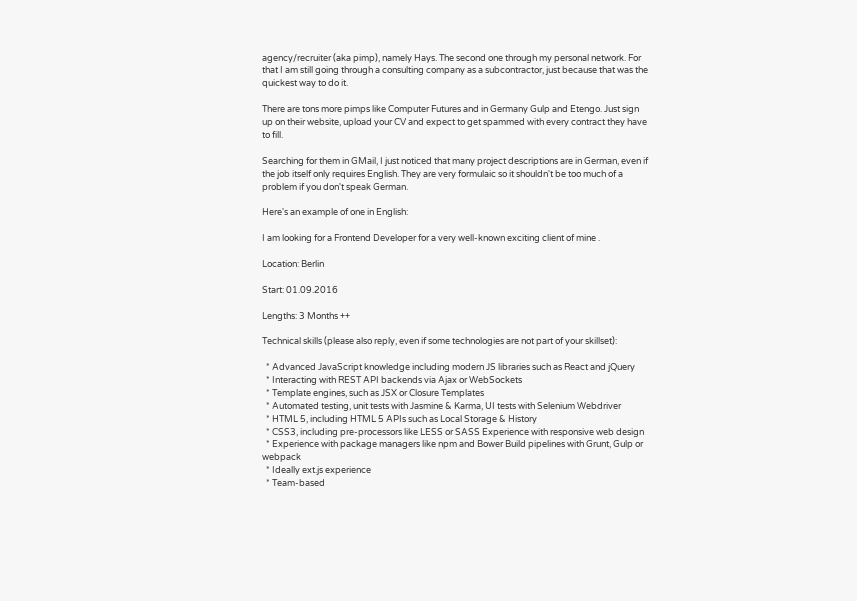agency/recruiter (aka pimp), namely Hays. The second one through my personal network. For that I am still going through a consulting company as a subcontractor, just because that was the quickest way to do it.

There are tons more pimps like Computer Futures and in Germany Gulp and Etengo. Just sign up on their website, upload your CV and expect to get spammed with every contract they have to fill.

Searching for them in GMail, I just noticed that many project descriptions are in German, even if the job itself only requires English. They are very formulaic so it shouldn't be too much of a problem if you don't speak German.

Here's an example of one in English:

I am looking for a Frontend Developer for a very well-known exciting client of mine .

Location: Berlin

Start: 01.09.2016

Lengths: 3 Months ++

Technical skills (please also reply, even if some technologies are not part of your skillset):

  * Advanced JavaScript knowledge including modern JS libraries such as React and jQuery
  * Interacting with REST API backends via Ajax or WebSockets
  * Template engines, such as JSX or Closure Templates
  * Automated testing, unit tests with Jasmine & Karma, UI tests with Selenium Webdriver
  * HTML 5, including HTML 5 APIs such as Local Storage & History
  * CSS3, including pre-processors like LESS or SASS Experience with responsive web design
  * Experience with package managers like npm and Bower Build pipelines with Grunt, Gulp or webpack
  * Ideally ext.js experience
  * Team-based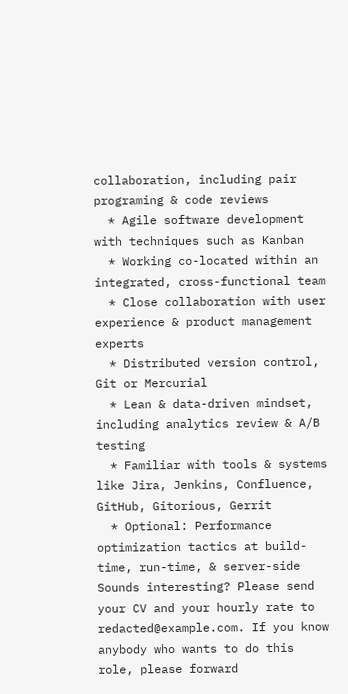collaboration, including pair programing & code reviews
  * Agile software development with techniques such as Kanban
  * Working co-located within an integrated, cross-functional team
  * Close collaboration with user experience & product management experts
  * Distributed version control, Git or Mercurial
  * Lean & data-driven mindset, including analytics review & A/B testing
  * Familiar with tools & systems like Jira, Jenkins, Confluence, GitHub, Gitorious, Gerrit
  * Optional: Performance optimization tactics at build-time, run-time, & server-side
Sounds interesting? Please send your CV and your hourly rate to redacted@example.com. If you know anybody who wants to do this role, please forward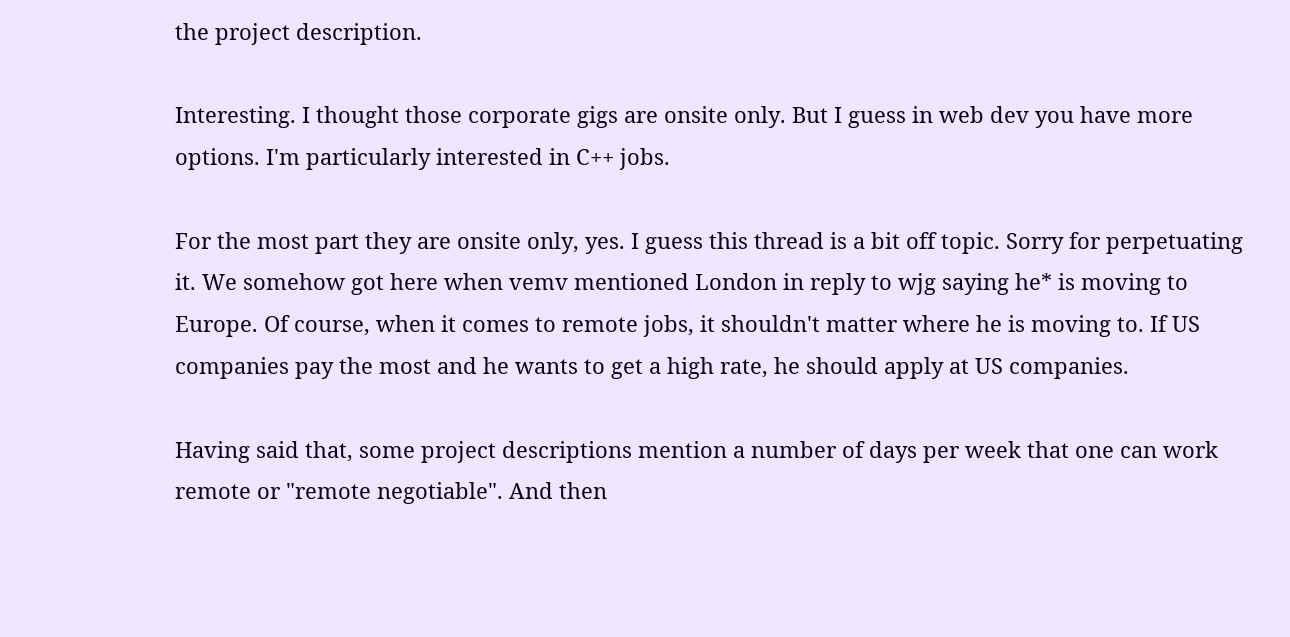the project description.

Interesting. I thought those corporate gigs are onsite only. But I guess in web dev you have more options. I'm particularly interested in C++ jobs.

For the most part they are onsite only, yes. I guess this thread is a bit off topic. Sorry for perpetuating it. We somehow got here when vemv mentioned London in reply to wjg saying he* is moving to Europe. Of course, when it comes to remote jobs, it shouldn't matter where he is moving to. If US companies pay the most and he wants to get a high rate, he should apply at US companies.

Having said that, some project descriptions mention a number of days per week that one can work remote or "remote negotiable". And then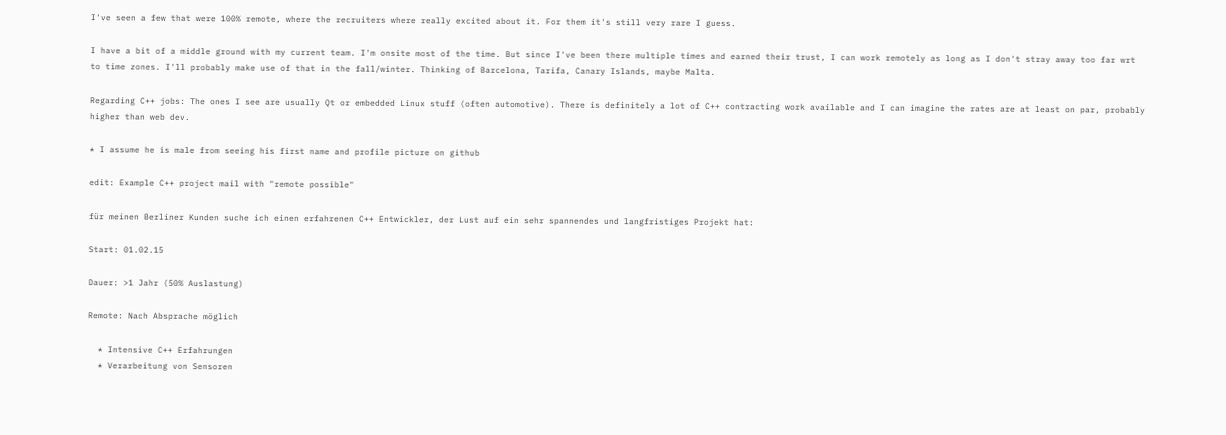I've seen a few that were 100% remote, where the recruiters where really excited about it. For them it's still very rare I guess.

I have a bit of a middle ground with my current team. I'm onsite most of the time. But since I've been there multiple times and earned their trust, I can work remotely as long as I don't stray away too far wrt to time zones. I'll probably make use of that in the fall/winter. Thinking of Barcelona, Tarifa, Canary Islands, maybe Malta.

Regarding C++ jobs: The ones I see are usually Qt or embedded Linux stuff (often automotive). There is definitely a lot of C++ contracting work available and I can imagine the rates are at least on par, probably higher than web dev.

* I assume he is male from seeing his first name and profile picture on github

edit: Example C++ project mail with "remote possible"

für meinen Berliner Kunden suche ich einen erfahrenen C++ Entwickler, der Lust auf ein sehr spannendes und langfristiges Projekt hat:

Start: 01.02.15

Dauer: >1 Jahr (50% Auslastung)

Remote: Nach Absprache möglich

  * Intensive C++ Erfahrungen
  * Verarbeitung von Sensoren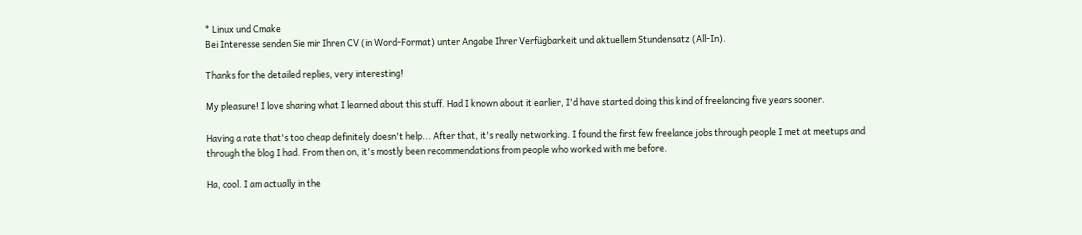* Linux und Cmake
Bei Interesse senden Sie mir Ihren CV (in Word-Format) unter Angabe Ihrer Verfügbarkeit und aktuellem Stundensatz (All-In).

Thanks for the detailed replies, very interesting!

My pleasure! I love sharing what I learned about this stuff. Had I known about it earlier, I'd have started doing this kind of freelancing five years sooner.

Having a rate that's too cheap definitely doesn't help... After that, it's really networking. I found the first few freelance jobs through people I met at meetups and through the blog I had. From then on, it's mostly been recommendations from people who worked with me before.

Ha, cool. I am actually in the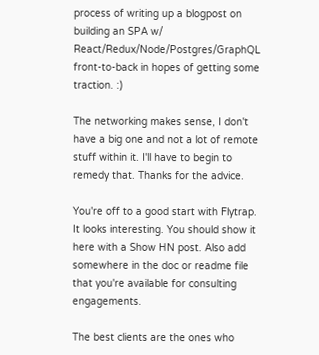process of writing up a blogpost on building an SPA w/ React/Redux/Node/Postgres/GraphQL front-to-back in hopes of getting some traction. :)

The networking makes sense, I don't have a big one and not a lot of remote stuff within it. I'll have to begin to remedy that. Thanks for the advice.

You're off to a good start with Flytrap. It looks interesting. You should show it here with a Show HN post. Also add somewhere in the doc or readme file that you're available for consulting engagements.

The best clients are the ones who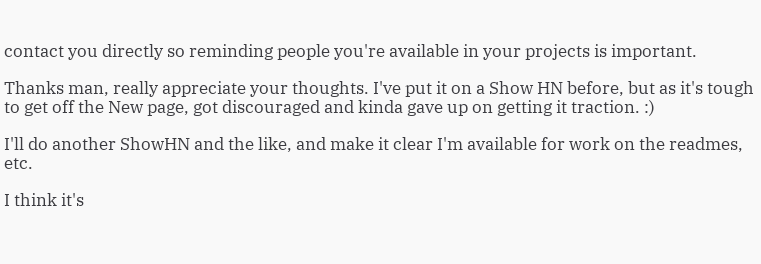contact you directly so reminding people you're available in your projects is important.

Thanks man, really appreciate your thoughts. I've put it on a Show HN before, but as it's tough to get off the New page, got discouraged and kinda gave up on getting it traction. :)

I'll do another ShowHN and the like, and make it clear I'm available for work on the readmes, etc.

I think it's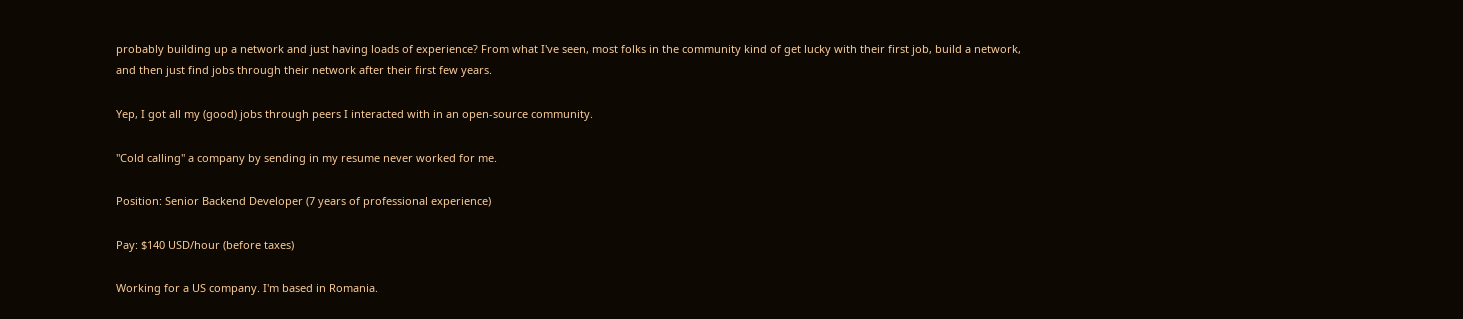probably building up a network and just having loads of experience? From what I've seen, most folks in the community kind of get lucky with their first job, build a network, and then just find jobs through their network after their first few years.

Yep, I got all my (good) jobs through peers I interacted with in an open-source community.

"Cold calling" a company by sending in my resume never worked for me.

Position: Senior Backend Developer (7 years of professional experience)

Pay: $140 USD/hour (before taxes)

Working for a US company. I'm based in Romania.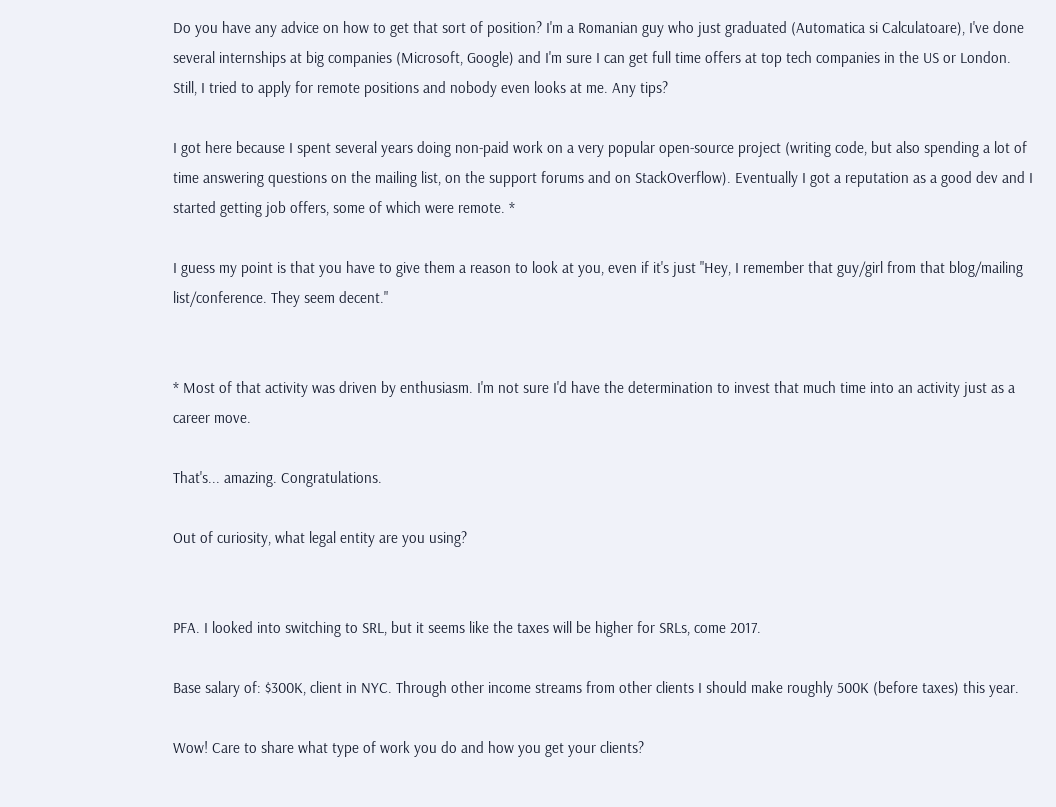Do you have any advice on how to get that sort of position? I'm a Romanian guy who just graduated (Automatica si Calculatoare), I've done several internships at big companies (Microsoft, Google) and I'm sure I can get full time offers at top tech companies in the US or London. Still, I tried to apply for remote positions and nobody even looks at me. Any tips?

I got here because I spent several years doing non-paid work on a very popular open-source project (writing code, but also spending a lot of time answering questions on the mailing list, on the support forums and on StackOverflow). Eventually I got a reputation as a good dev and I started getting job offers, some of which were remote. *

I guess my point is that you have to give them a reason to look at you, even if it's just "Hey, I remember that guy/girl from that blog/mailing list/conference. They seem decent."


* Most of that activity was driven by enthusiasm. I'm not sure I'd have the determination to invest that much time into an activity just as a career move.

That's... amazing. Congratulations.

Out of curiosity, what legal entity are you using?


PFA. I looked into switching to SRL, but it seems like the taxes will be higher for SRLs, come 2017.

Base salary of: $300K, client in NYC. Through other income streams from other clients I should make roughly 500K (before taxes) this year.

Wow! Care to share what type of work you do and how you get your clients?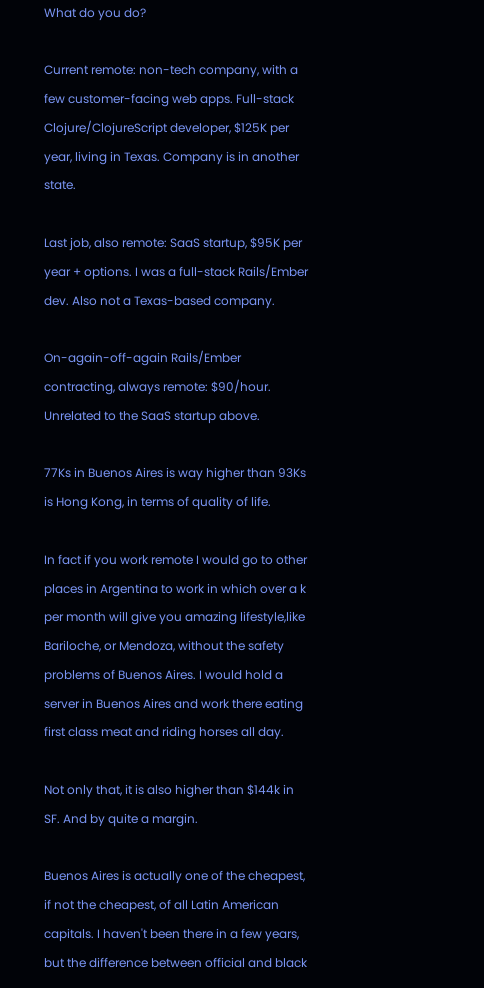What do you do?

Current remote: non-tech company, with a few customer-facing web apps. Full-stack Clojure/ClojureScript developer, $125K per year, living in Texas. Company is in another state.

Last job, also remote: SaaS startup, $95K per year + options. I was a full-stack Rails/Ember dev. Also not a Texas-based company.

On-again-off-again Rails/Ember contracting, always remote: $90/hour. Unrelated to the SaaS startup above.

77Ks in Buenos Aires is way higher than 93Ks is Hong Kong, in terms of quality of life.

In fact if you work remote I would go to other places in Argentina to work in which over a k per month will give you amazing lifestyle,like Bariloche, or Mendoza, without the safety problems of Buenos Aires. I would hold a server in Buenos Aires and work there eating first class meat and riding horses all day.

Not only that, it is also higher than $144k in SF. And by quite a margin.

Buenos Aires is actually one of the cheapest, if not the cheapest, of all Latin American capitals. I haven't been there in a few years, but the difference between official and black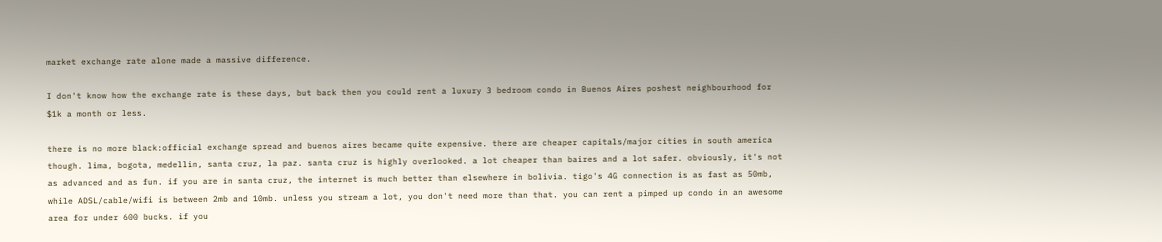market exchange rate alone made a massive difference.

I don't know how the exchange rate is these days, but back then you could rent a luxury 3 bedroom condo in Buenos Aires poshest neighbourhood for $1k a month or less.

there is no more black:official exchange spread and buenos aires became quite expensive. there are cheaper capitals/major cities in south america though. lima, bogota, medellin, santa cruz, la paz. santa cruz is highly overlooked. a lot cheaper than baires and a lot safer. obviously, it's not as advanced and as fun. if you are in santa cruz, the internet is much better than elsewhere in bolivia. tigo's 4G connection is as fast as 50mb, while ADSL/cable/wifi is between 2mb and 10mb. unless you stream a lot, you don't need more than that. you can rent a pimped up condo in an awesome area for under 600 bucks. if you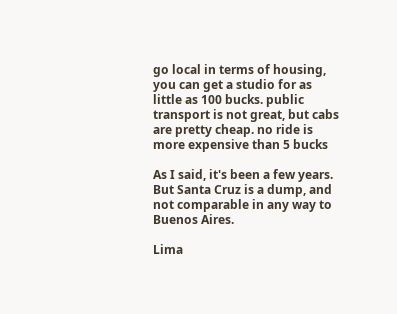go local in terms of housing, you can get a studio for as little as 100 bucks. public transport is not great, but cabs are pretty cheap. no ride is more expensive than 5 bucks

As I said, it's been a few years. But Santa Cruz is a dump, and not comparable in any way to Buenos Aires.

Lima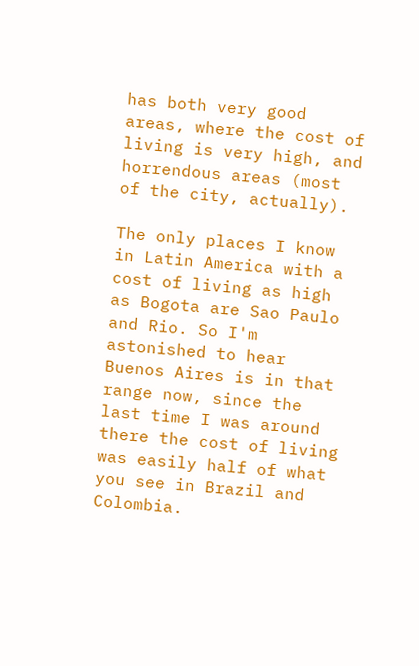has both very good areas, where the cost of living is very high, and horrendous areas (most of the city, actually).

The only places I know in Latin America with a cost of living as high as Bogota are Sao Paulo and Rio. So I'm astonished to hear Buenos Aires is in that range now, since the last time I was around there the cost of living was easily half of what you see in Brazil and Colombia.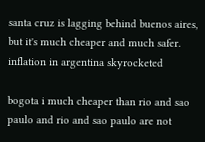santa cruz is lagging behind buenos aires, but it's much cheaper and much safer. inflation in argentina skyrocketed

bogota i much cheaper than rio and sao paulo and rio and sao paulo are not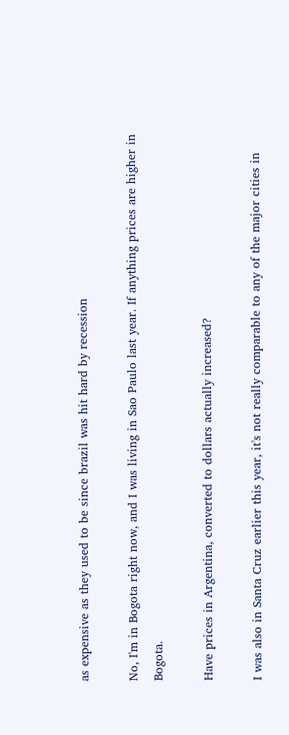as expensive as they used to be since brazil was hit hard by recession

No, I'm in Bogota right now, and I was living in Sao Paulo last year. If anything prices are higher in Bogota.

Have prices in Argentina, converted to dollars actually increased?

I was also in Santa Cruz earlier this year, it's not really comparable to any of the major cities in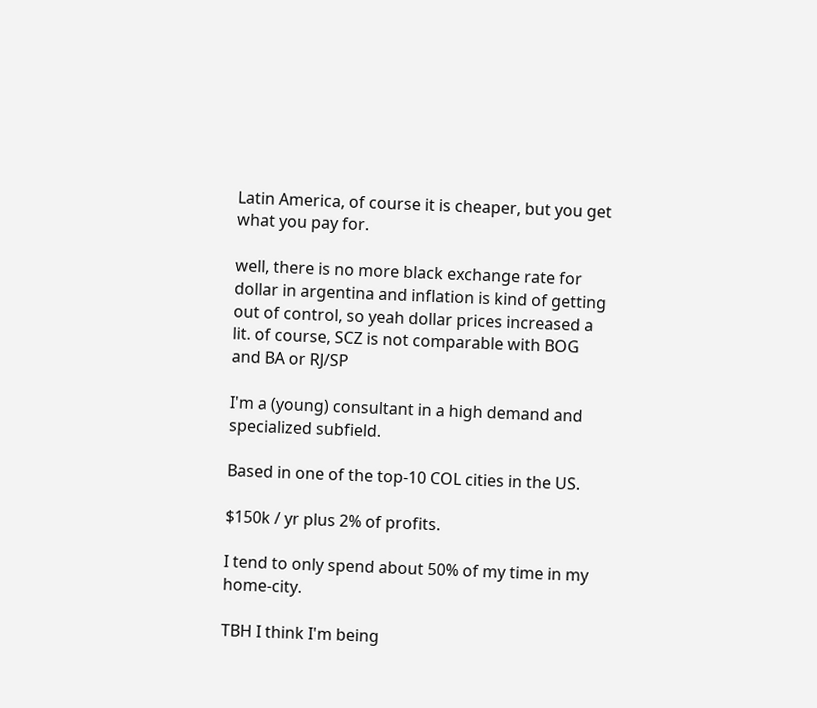Latin America, of course it is cheaper, but you get what you pay for.

well, there is no more black exchange rate for dollar in argentina and inflation is kind of getting out of control, so yeah dollar prices increased a lit. of course, SCZ is not comparable with BOG and BA or RJ/SP

I'm a (young) consultant in a high demand and specialized subfield.

Based in one of the top-10 COL cities in the US.

$150k / yr plus 2% of profits.

I tend to only spend about 50% of my time in my home-city.

TBH I think I'm being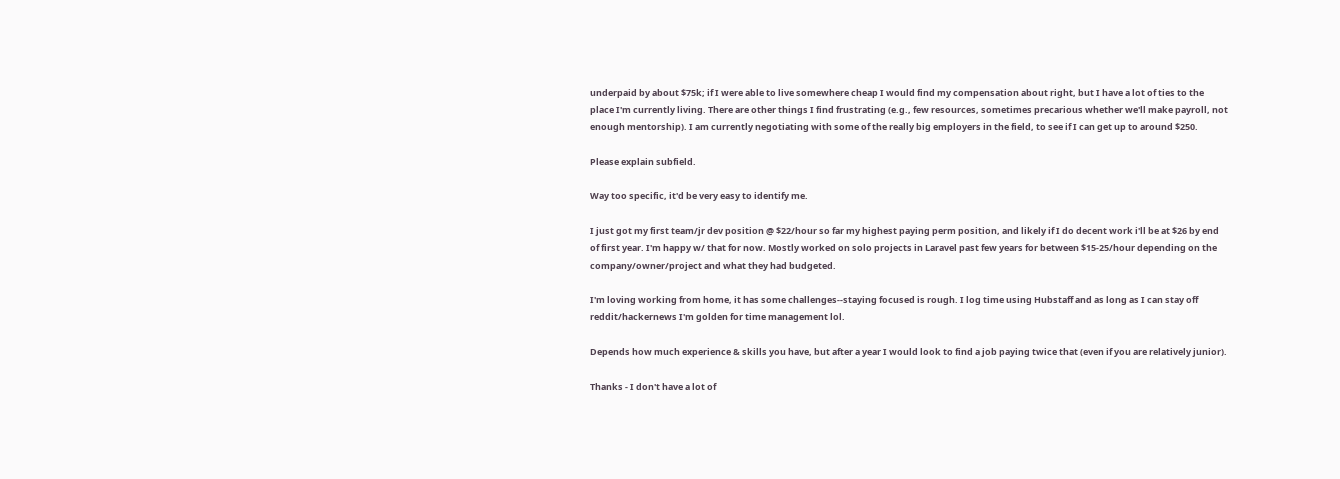underpaid by about $75k; if I were able to live somewhere cheap I would find my compensation about right, but I have a lot of ties to the place I'm currently living. There are other things I find frustrating (e.g., few resources, sometimes precarious whether we'll make payroll, not enough mentorship). I am currently negotiating with some of the really big employers in the field, to see if I can get up to around $250.

Please explain subfield.

Way too specific, it'd be very easy to identify me.

I just got my first team/jr dev position @ $22/hour so far my highest paying perm position, and likely if I do decent work i'll be at $26 by end of first year. I'm happy w/ that for now. Mostly worked on solo projects in Laravel past few years for between $15-25/hour depending on the company/owner/project and what they had budgeted.

I'm loving working from home, it has some challenges--staying focused is rough. I log time using Hubstaff and as long as I can stay off reddit/hackernews I'm golden for time management lol.

Depends how much experience & skills you have, but after a year I would look to find a job paying twice that (even if you are relatively junior).

Thanks - I don't have a lot of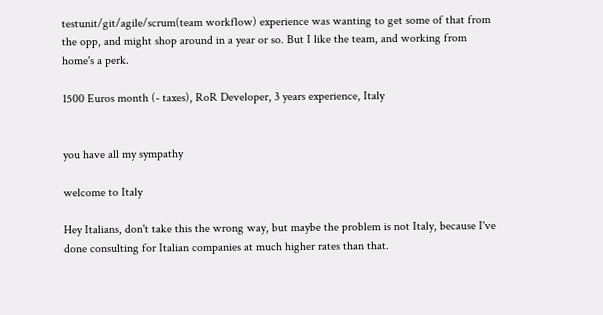testunit/git/agile/scrum(team workflow) experience was wanting to get some of that from the opp, and might shop around in a year or so. But I like the team, and working from home's a perk.

1500 Euros month (- taxes), RoR Developer, 3 years experience, Italy


you have all my sympathy

welcome to Italy

Hey Italians, don't take this the wrong way, but maybe the problem is not Italy, because I've done consulting for Italian companies at much higher rates than that.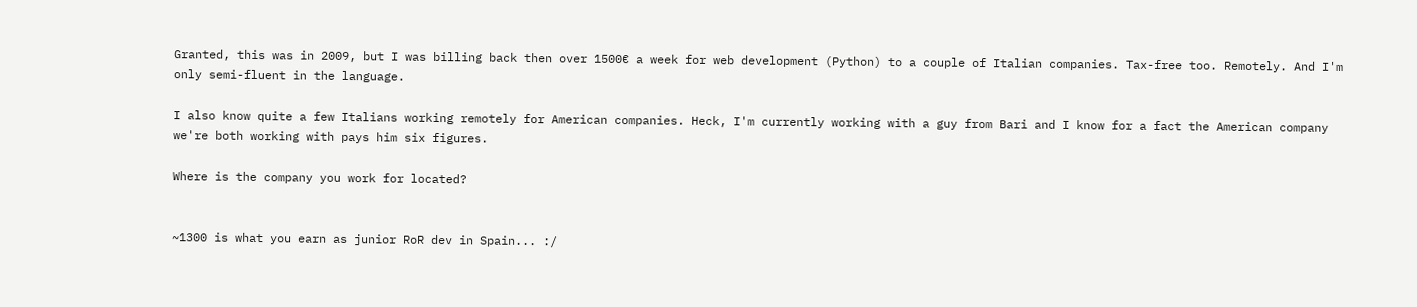Granted, this was in 2009, but I was billing back then over 1500€ a week for web development (Python) to a couple of Italian companies. Tax-free too. Remotely. And I'm only semi-fluent in the language.

I also know quite a few Italians working remotely for American companies. Heck, I'm currently working with a guy from Bari and I know for a fact the American company we're both working with pays him six figures.

Where is the company you work for located?


~1300 is what you earn as junior RoR dev in Spain... :/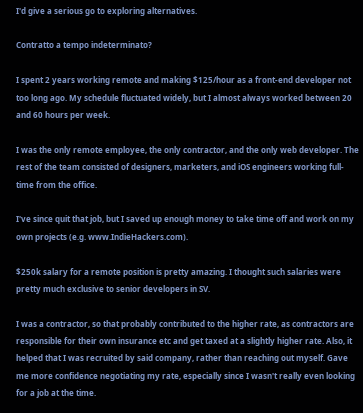I'd give a serious go to exploring alternatives.

Contratto a tempo indeterminato?

I spent 2 years working remote and making $125/hour as a front-end developer not too long ago. My schedule fluctuated widely, but I almost always worked between 20 and 60 hours per week.

I was the only remote employee, the only contractor, and the only web developer. The rest of the team consisted of designers, marketers, and iOS engineers working full-time from the office.

I've since quit that job, but I saved up enough money to take time off and work on my own projects (e.g. www.IndieHackers.com).

$250k salary for a remote position is pretty amazing. I thought such salaries were pretty much exclusive to senior developers in SV.

I was a contractor, so that probably contributed to the higher rate, as contractors are responsible for their own insurance etc and get taxed at a slightly higher rate. Also, it helped that I was recruited by said company, rather than reaching out myself. Gave me more confidence negotiating my rate, especially since I wasn't really even looking for a job at the time.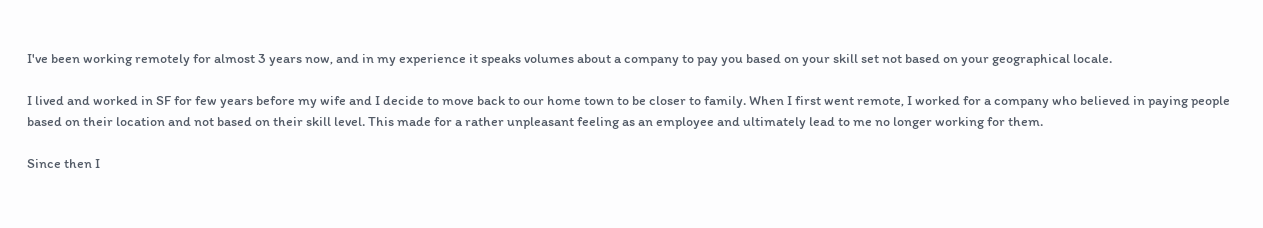I've been working remotely for almost 3 years now, and in my experience it speaks volumes about a company to pay you based on your skill set not based on your geographical locale.

I lived and worked in SF for few years before my wife and I decide to move back to our home town to be closer to family. When I first went remote, I worked for a company who believed in paying people based on their location and not based on their skill level. This made for a rather unpleasant feeling as an employee and ultimately lead to me no longer working for them.

Since then I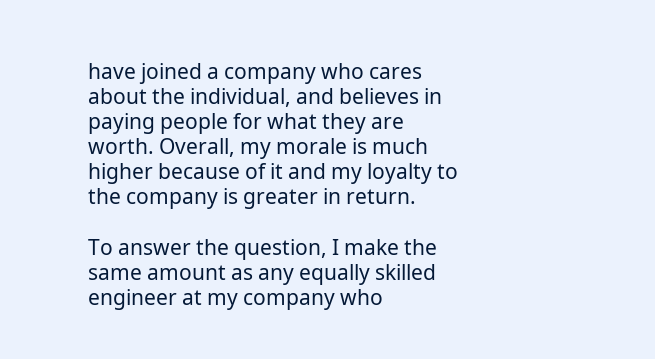have joined a company who cares about the individual, and believes in paying people for what they are worth. Overall, my morale is much higher because of it and my loyalty to the company is greater in return.

To answer the question, I make the same amount as any equally skilled engineer at my company who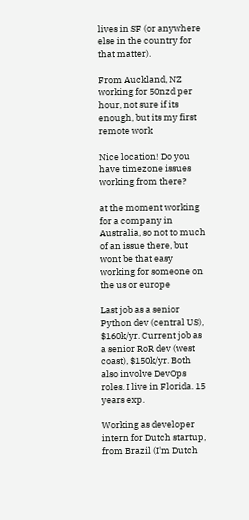lives in SF (or anywhere else in the country for that matter).

From Auckland, NZ working for 50nzd per hour, not sure if its enough, but its my first remote work

Nice location! Do you have timezone issues working from there?

at the moment working for a company in Australia, so not to much of an issue there, but wont be that easy working for someone on the us or europe

Last job as a senior Python dev (central US), $160k/yr. Current job as a senior RoR dev (west coast), $150k/yr. Both also involve DevOps roles. I live in Florida. 15 years exp.

Working as developer intern for Dutch startup, from Brazil (I'm Dutch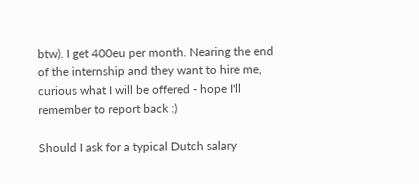btw). I get 400eu per month. Nearing the end of the internship and they want to hire me, curious what I will be offered - hope I'll remember to report back :)

Should I ask for a typical Dutch salary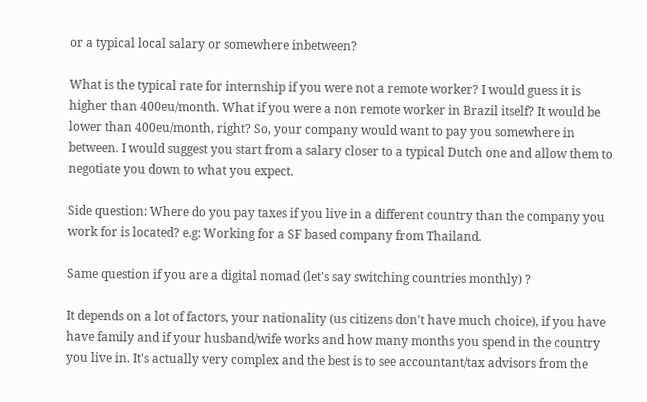or a typical local salary or somewhere inbetween?

What is the typical rate for internship if you were not a remote worker? I would guess it is higher than 400eu/month. What if you were a non remote worker in Brazil itself? It would be lower than 400eu/month, right? So, your company would want to pay you somewhere in between. I would suggest you start from a salary closer to a typical Dutch one and allow them to negotiate you down to what you expect.

Side question: Where do you pay taxes if you live in a different country than the company you work for is located? e.g: Working for a SF based company from Thailand.

Same question if you are a digital nomad (let's say switching countries monthly) ?

It depends on a lot of factors, your nationality (us citizens don't have much choice), if you have have family and if your husband/wife works and how many months you spend in the country you live in. It's actually very complex and the best is to see accountant/tax advisors from the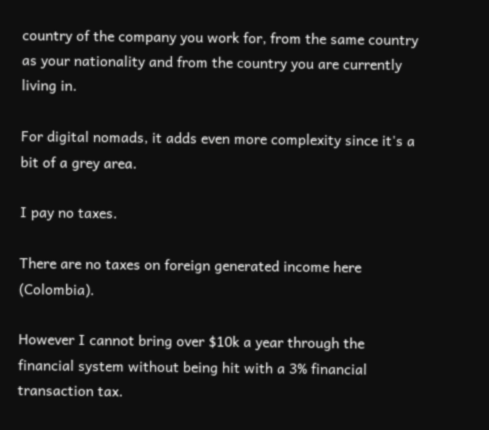country of the company you work for, from the same country as your nationality and from the country you are currently living in.

For digital nomads, it adds even more complexity since it's a bit of a grey area.

I pay no taxes.

There are no taxes on foreign generated income here (Colombia).

However I cannot bring over $10k a year through the financial system without being hit with a 3% financial transaction tax.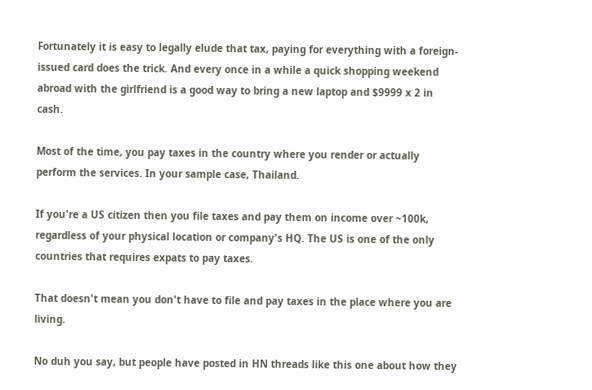Fortunately it is easy to legally elude that tax, paying for everything with a foreign-issued card does the trick. And every once in a while a quick shopping weekend abroad with the girlfriend is a good way to bring a new laptop and $9999 x 2 in cash.

Most of the time, you pay taxes in the country where you render or actually perform the services. In your sample case, Thailand.

If you're a US citizen then you file taxes and pay them on income over ~100k, regardless of your physical location or company's HQ. The US is one of the only countries that requires expats to pay taxes.

That doesn't mean you don't have to file and pay taxes in the place where you are living.

No duh you say, but people have posted in HN threads like this one about how they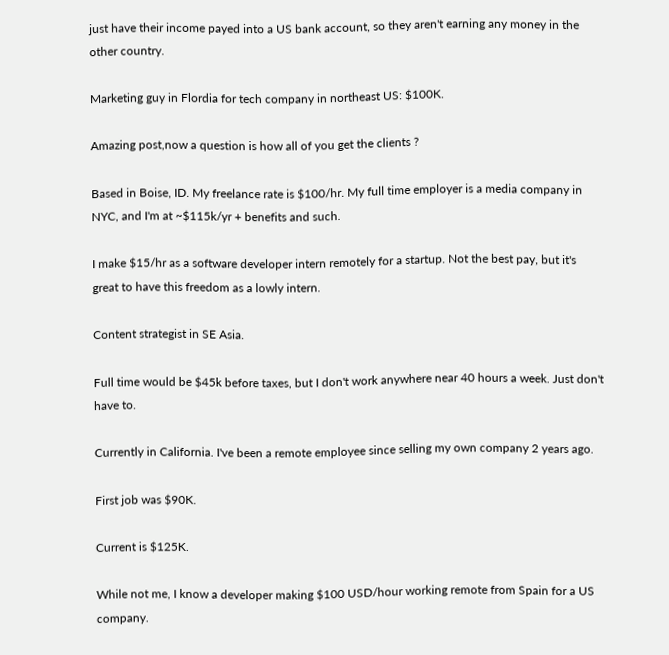just have their income payed into a US bank account, so they aren't earning any money in the other country.

Marketing guy in Flordia for tech company in northeast US: $100K.

Amazing post,now a question is how all of you get the clients ?

Based in Boise, ID. My freelance rate is $100/hr. My full time employer is a media company in NYC, and I'm at ~$115k/yr + benefits and such.

I make $15/hr as a software developer intern remotely for a startup. Not the best pay, but it's great to have this freedom as a lowly intern.

Content strategist in SE Asia.

Full time would be $45k before taxes, but I don't work anywhere near 40 hours a week. Just don't have to.

Currently in California. I've been a remote employee since selling my own company 2 years ago.

First job was $90K.

Current is $125K.

While not me, I know a developer making $100 USD/hour working remote from Spain for a US company.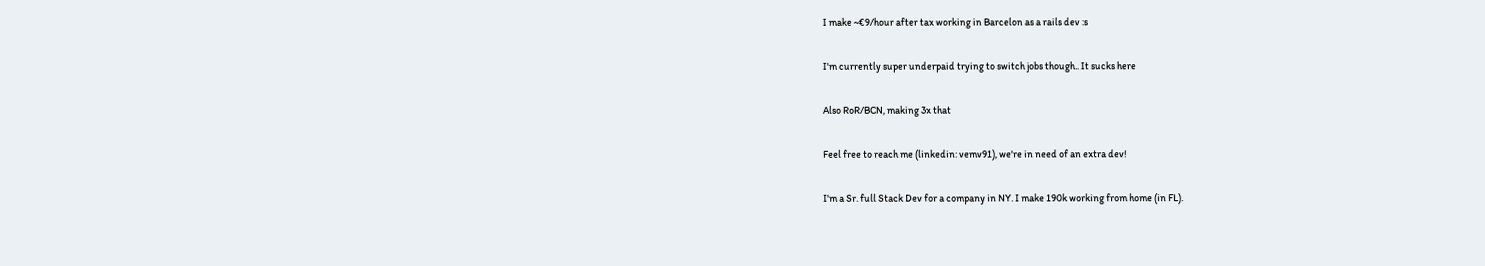I make ~€9/hour after tax working in Barcelon as a rails dev :s

I'm currently super underpaid trying to switch jobs though.. It sucks here

Also RoR/BCN, making 3x that

Feel free to reach me (linkedin: vemv91), we're in need of an extra dev!

I'm a Sr. full Stack Dev for a company in NY. I make 190k working from home (in FL).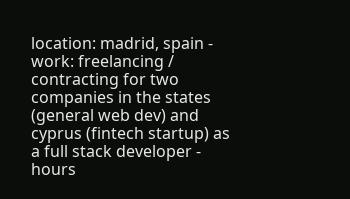location: madrid, spain - work: freelancing / contracting for two companies in the states (general web dev) and cyprus (fintech startup) as a full stack developer - hours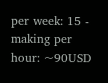per week: 15 - making per hour: ~90USD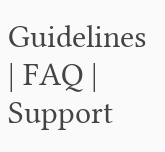Guidelines | FAQ | Support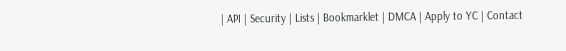| API | Security | Lists | Bookmarklet | DMCA | Apply to YC | Contact